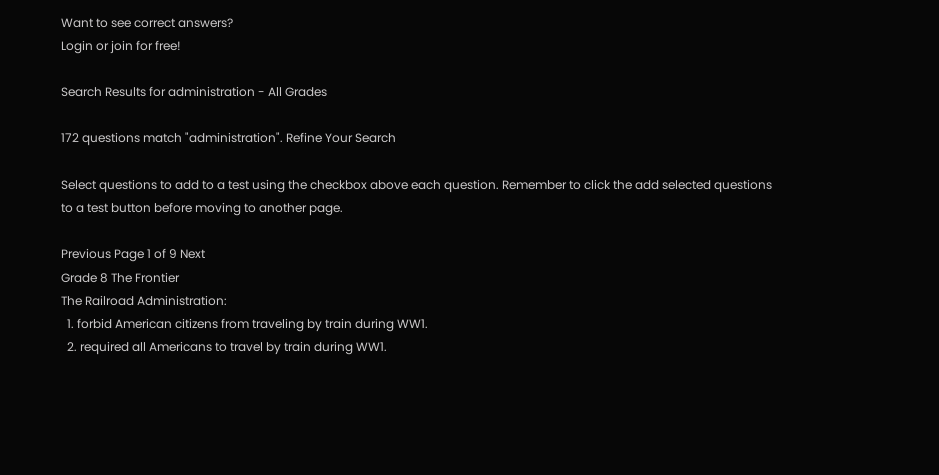Want to see correct answers?
Login or join for free!

Search Results for administration - All Grades

172 questions match "administration". Refine Your Search

Select questions to add to a test using the checkbox above each question. Remember to click the add selected questions to a test button before moving to another page.

Previous Page 1 of 9 Next
Grade 8 The Frontier
The Railroad Administration:
  1. forbid American citizens from traveling by train during WW1.
  2. required all Americans to travel by train during WW1.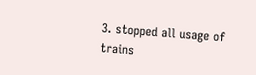3. stopped all usage of trains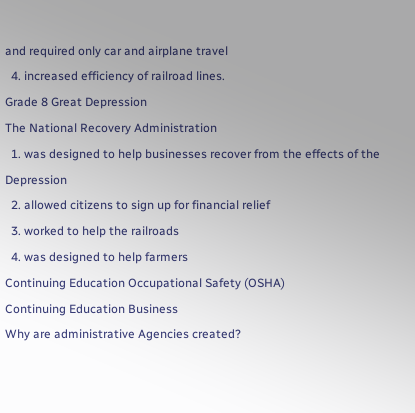and required only car and airplane travel
  4. increased efficiency of railroad lines.
Grade 8 Great Depression
The National Recovery Administration
  1. was designed to help businesses recover from the effects of the Depression
  2. allowed citizens to sign up for financial relief
  3. worked to help the railroads
  4. was designed to help farmers
Continuing Education Occupational Safety (OSHA)
Continuing Education Business
Why are administrative Agencies created?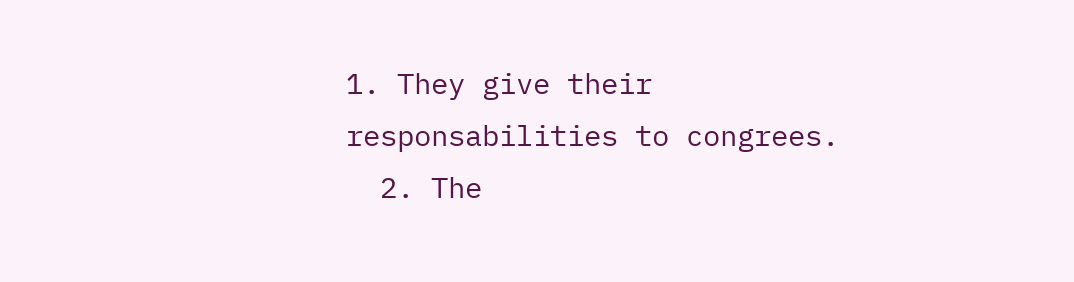1. They give their responsabilities to congrees.
  2. The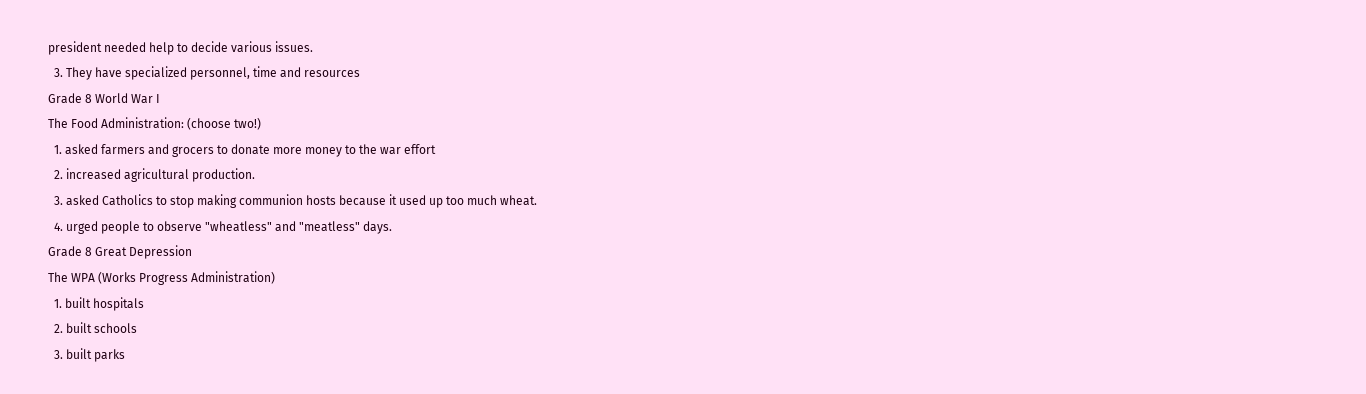president needed help to decide various issues.
  3. They have specialized personnel, time and resources
Grade 8 World War I
The Food Administration: (choose two!)
  1. asked farmers and grocers to donate more money to the war effort
  2. increased agricultural production.
  3. asked Catholics to stop making communion hosts because it used up too much wheat.
  4. urged people to observe "wheatless" and "meatless" days.
Grade 8 Great Depression
The WPA (Works Progress Administration)
  1. built hospitals
  2. built schools
  3. built parks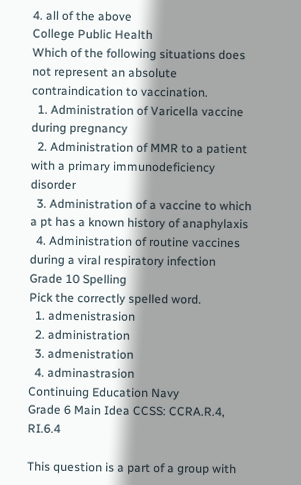4. all of the above
College Public Health
Which of the following situations does not represent an absolute contraindication to vaccination.
  1. Administration of Varicella vaccine during pregnancy
  2. Administration of MMR to a patient with a primary immunodeficiency disorder
  3. Administration of a vaccine to which a pt has a known history of anaphylaxis
  4. Administration of routine vaccines during a viral respiratory infection
Grade 10 Spelling
Pick the correctly spelled word.
  1. admenistrasion
  2. administration
  3. admenistration
  4. adminastrasion
Continuing Education Navy
Grade 6 Main Idea CCSS: CCRA.R.4, RI.6.4

This question is a part of a group with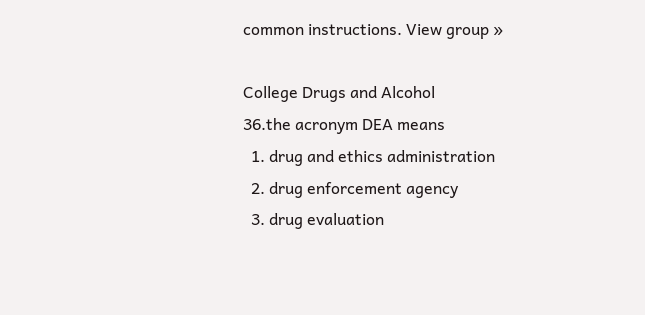common instructions. View group »

College Drugs and Alcohol
36.the acronym DEA means
  1. drug and ethics administration
  2. drug enforcement agency
  3. drug evaluation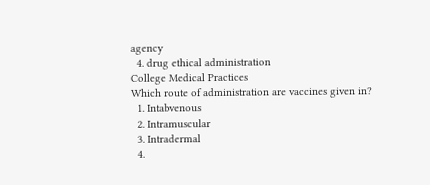agency
  4. drug ethical administration
College Medical Practices
Which route of administration are vaccines given in?
  1. Intabvenous
  2. Intramuscular
  3. Intradermal
  4.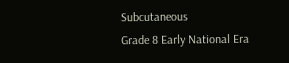Subcutaneous
Grade 8 Early National Era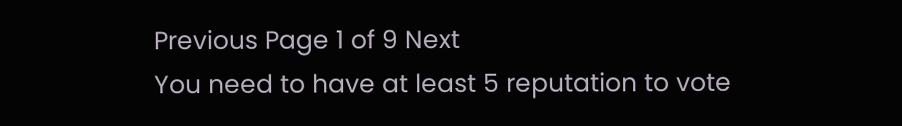Previous Page 1 of 9 Next
You need to have at least 5 reputation to vote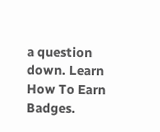a question down. Learn How To Earn Badges.